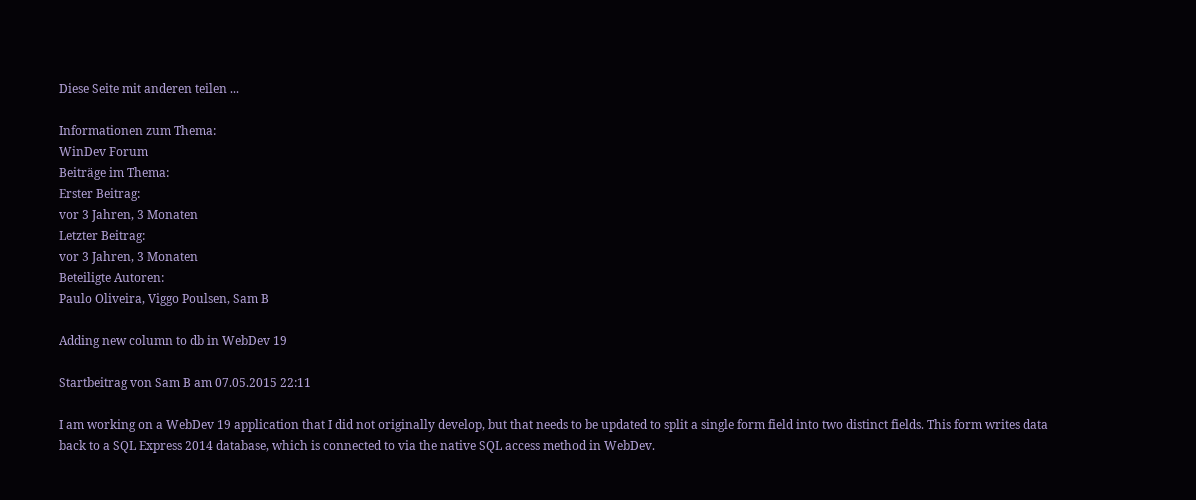Diese Seite mit anderen teilen ...

Informationen zum Thema:
WinDev Forum
Beiträge im Thema:
Erster Beitrag:
vor 3 Jahren, 3 Monaten
Letzter Beitrag:
vor 3 Jahren, 3 Monaten
Beteiligte Autoren:
Paulo Oliveira, Viggo Poulsen, Sam B

Adding new column to db in WebDev 19

Startbeitrag von Sam B am 07.05.2015 22:11

I am working on a WebDev 19 application that I did not originally develop, but that needs to be updated to split a single form field into two distinct fields. This form writes data back to a SQL Express 2014 database, which is connected to via the native SQL access method in WebDev.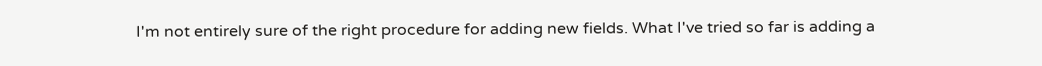I'm not entirely sure of the right procedure for adding new fields. What I've tried so far is adding a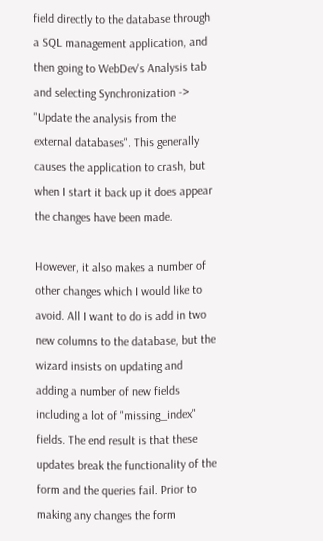field directly to the database through a SQL management application, and then going to WebDev's Analysis tab and selecting Synchronization -> "Update the analysis from the external databases". This generally causes the application to crash, but when I start it back up it does appear the changes have been made.

However, it also makes a number of other changes which I would like to avoid. All I want to do is add in two new columns to the database, but the wizard insists on updating and adding a number of new fields including a lot of "missing_index" fields. The end result is that these updates break the functionality of the form and the queries fail. Prior to making any changes the form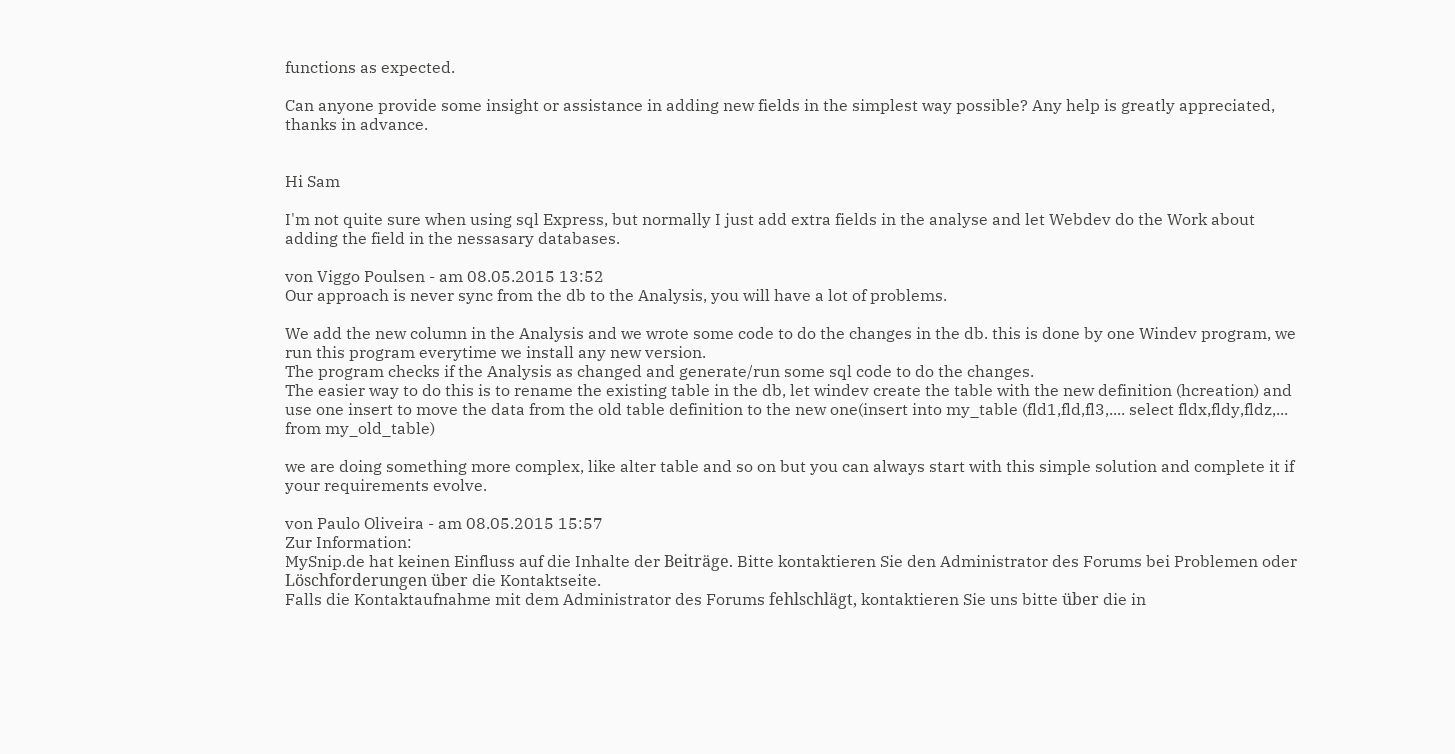functions as expected.

Can anyone provide some insight or assistance in adding new fields in the simplest way possible? Any help is greatly appreciated, thanks in advance.


Hi Sam

I'm not quite sure when using sql Express, but normally I just add extra fields in the analyse and let Webdev do the Work about adding the field in the nessasary databases.

von Viggo Poulsen - am 08.05.2015 13:52
Our approach is never sync from the db to the Analysis, you will have a lot of problems.

We add the new column in the Analysis and we wrote some code to do the changes in the db. this is done by one Windev program, we run this program everytime we install any new version.
The program checks if the Analysis as changed and generate/run some sql code to do the changes.
The easier way to do this is to rename the existing table in the db, let windev create the table with the new definition (hcreation) and use one insert to move the data from the old table definition to the new one(insert into my_table (fld1,fld,fl3,.... select fldx,fldy,fldz,... from my_old_table)

we are doing something more complex, like alter table and so on but you can always start with this simple solution and complete it if your requirements evolve.

von Paulo Oliveira - am 08.05.2015 15:57
Zur Information:
MySnip.de hat keinen Einfluss auf die Inhalte der Beiträge. Bitte kontaktieren Sie den Administrator des Forums bei Problemen oder Löschforderungen über die Kontaktseite.
Falls die Kontaktaufnahme mit dem Administrator des Forums fehlschlägt, kontaktieren Sie uns bitte über die in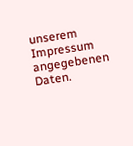unserem Impressum angegebenen Daten.